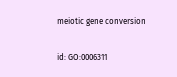meiotic gene conversion

id: GO:0006311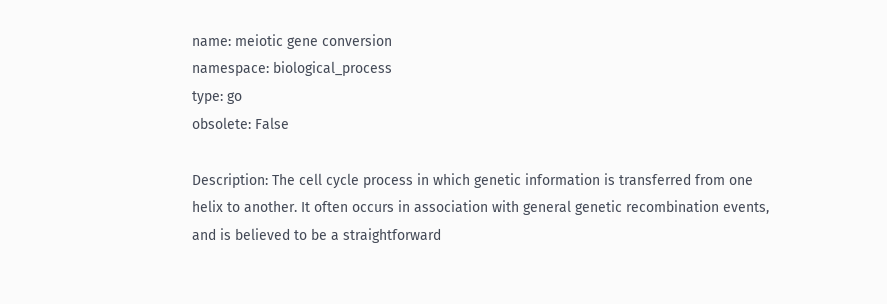name: meiotic gene conversion
namespace: biological_process
type: go
obsolete: False

Description: The cell cycle process in which genetic information is transferred from one helix to another. It often occurs in association with general genetic recombination events, and is believed to be a straightforward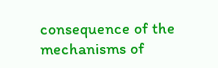consequence of the mechanisms of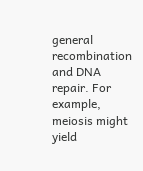general recombination and DNA repair. For example, meiosis might yield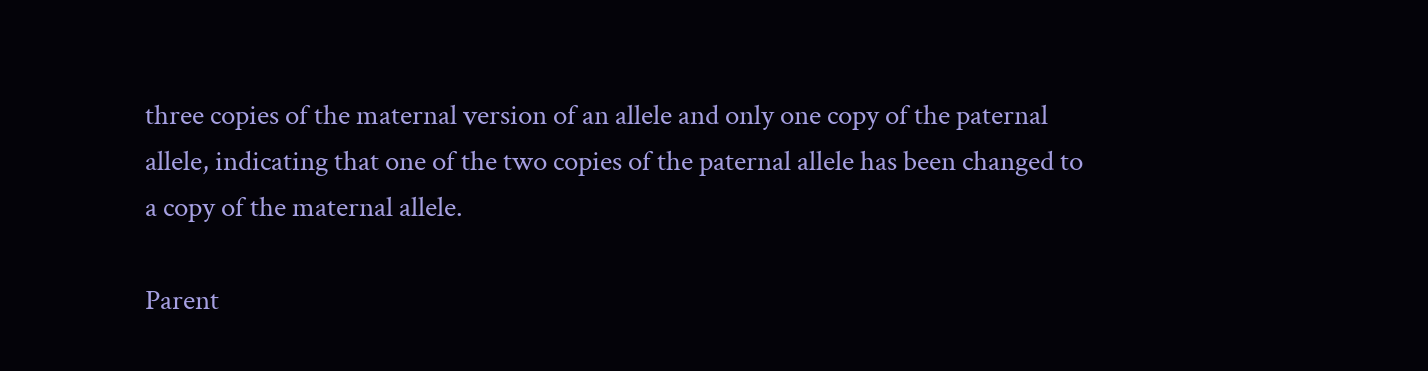three copies of the maternal version of an allele and only one copy of the paternal allele, indicating that one of the two copies of the paternal allele has been changed to a copy of the maternal allele.

Parent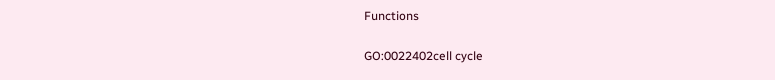Functions

GO:0022402cell cycle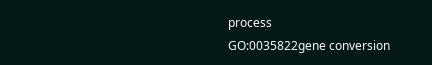process
GO:0035822gene conversion